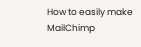How to easily make MailChimp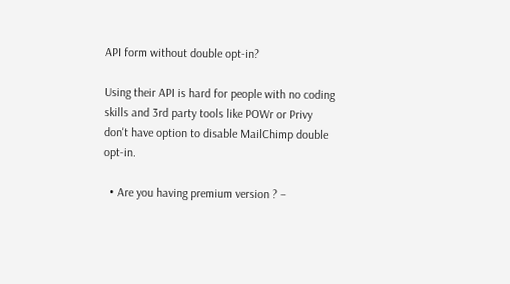API form without double opt-in?

Using their API is hard for people with no coding skills and 3rd party tools like POWr or Privy don't have option to disable MailChimp double opt-in.

  • Are you having premium version ? –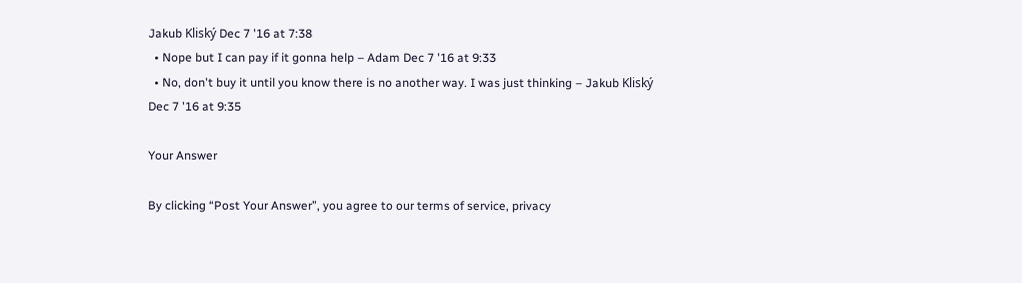Jakub Kliský Dec 7 '16 at 7:38
  • Nope but I can pay if it gonna help – Adam Dec 7 '16 at 9:33
  • No, don't buy it until you know there is no another way. I was just thinking – Jakub Kliský Dec 7 '16 at 9:35

Your Answer

By clicking “Post Your Answer”, you agree to our terms of service, privacy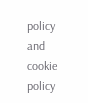policy and cookie policy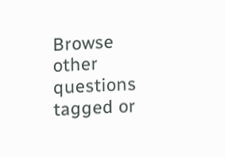Browse other questions tagged or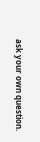ask your own question.